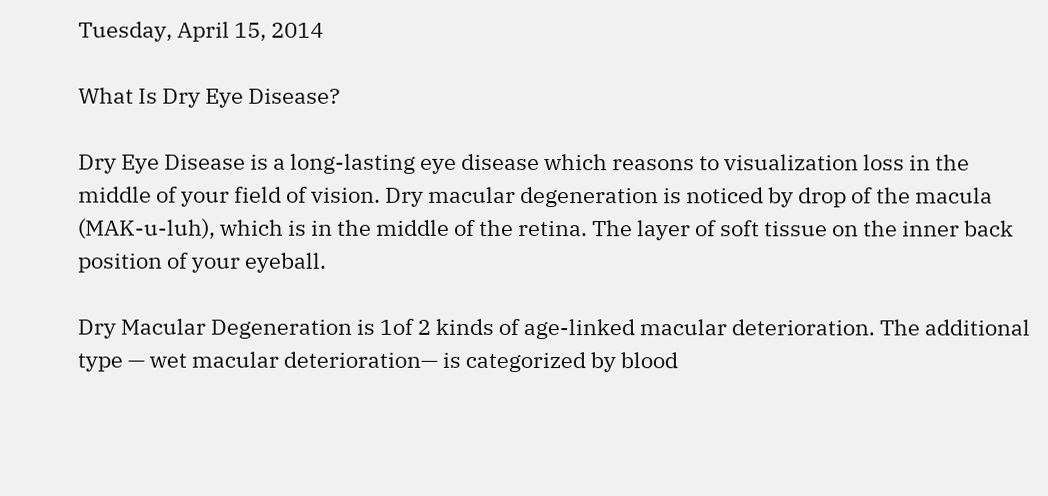Tuesday, April 15, 2014

What Is Dry Eye Disease?

Dry Eye Disease is a long-lasting eye disease which reasons to visualization loss in the middle of your field of vision. Dry macular degeneration is noticed by drop of the macula (MAK-u-luh), which is in the middle of the retina. The layer of soft tissue on the inner back position of your eyeball.

Dry Macular Degeneration is 1of 2 kinds of age-linked macular deterioration. The additional type — wet macular deterioration— is categorized by blood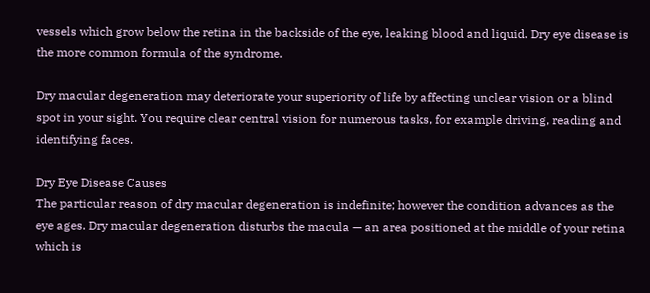vessels which grow below the retina in the backside of the eye, leaking blood and liquid. Dry eye disease is the more common formula of the syndrome.

Dry macular degeneration may deteriorate your superiority of life by affecting unclear vision or a blind spot in your sight. You require clear central vision for numerous tasks, for example driving, reading and identifying faces.

Dry Eye Disease Causes
The particular reason of dry macular degeneration is indefinite; however the condition advances as the eye ages. Dry macular degeneration disturbs the macula — an area positioned at the middle of your retina which is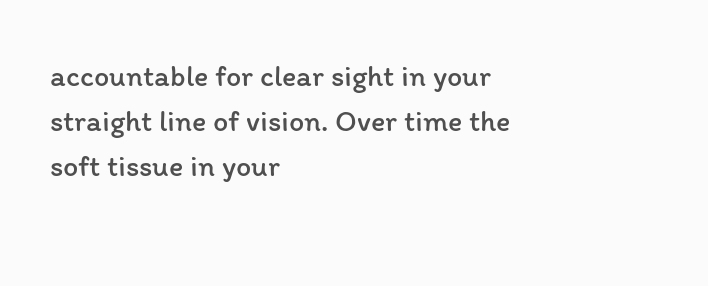accountable for clear sight in your straight line of vision. Over time the soft tissue in your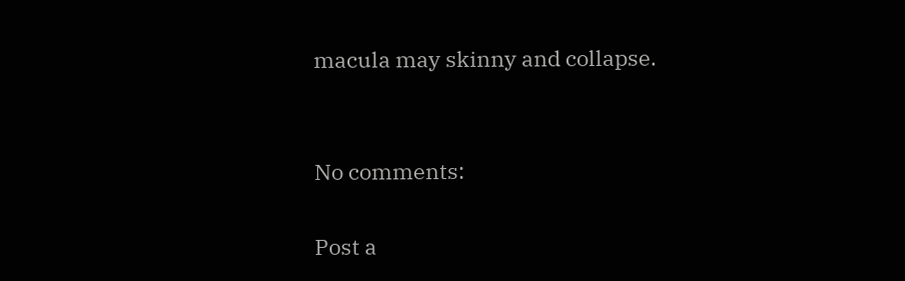macula may skinny and collapse.


No comments:

Post a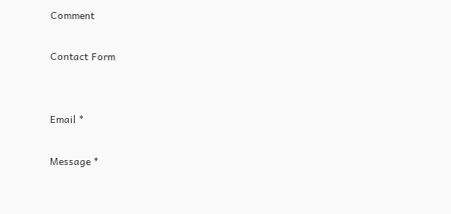Comment

Contact Form


Email *

Message *